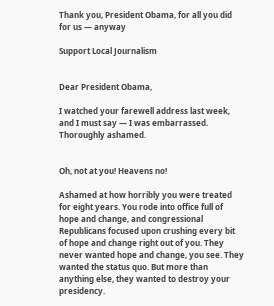Thank you, President Obama, for all you did for us — anyway

Support Local Journalism


Dear President Obama,

I watched your farewell address last week, and I must say — I was embarrassed. Thoroughly ashamed.


Oh, not at you! Heavens no!

Ashamed at how horribly you were treated for eight years. You rode into office full of hope and change, and congressional Republicans focused upon crushing every bit of hope and change right out of you. They never wanted hope and change, you see. They wanted the status quo. But more than anything else, they wanted to destroy your presidency.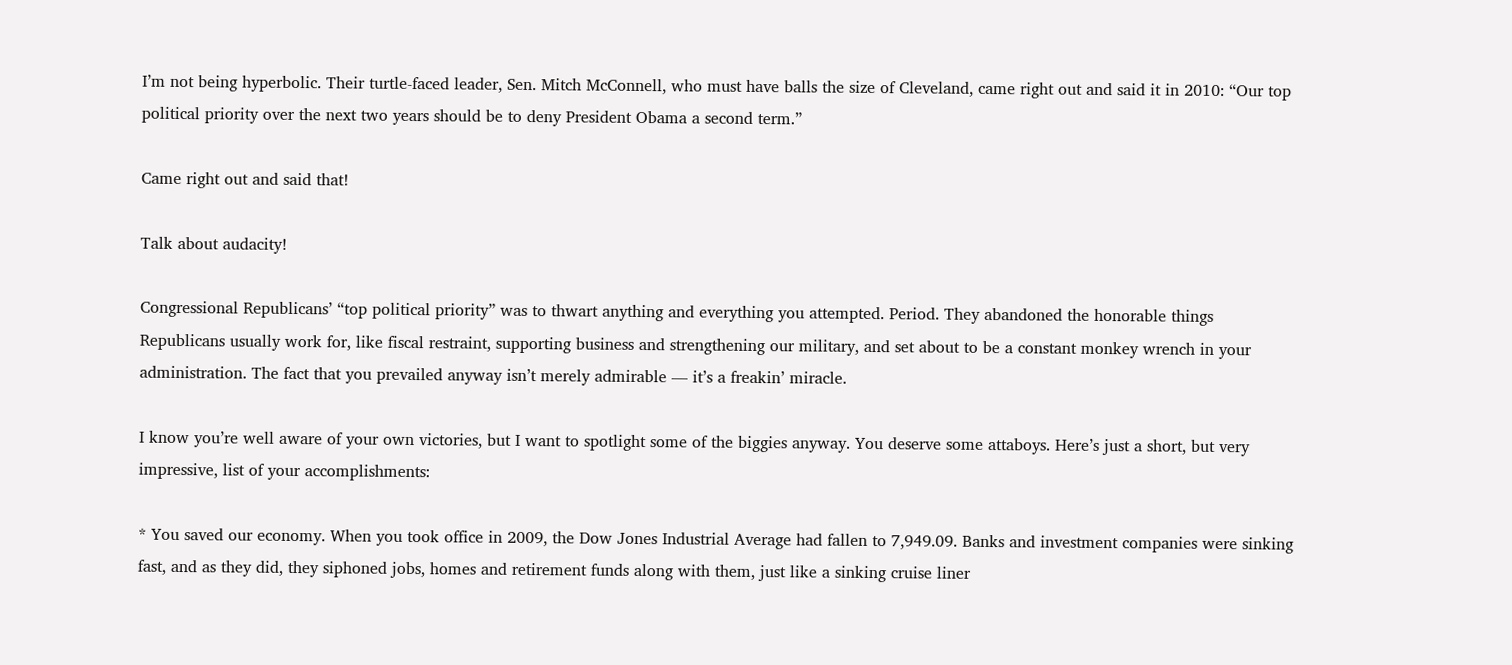I’m not being hyperbolic. Their turtle-faced leader, Sen. Mitch McConnell, who must have balls the size of Cleveland, came right out and said it in 2010: “Our top political priority over the next two years should be to deny President Obama a second term.”

Came right out and said that!

Talk about audacity!

Congressional Republicans’ “top political priority” was to thwart anything and everything you attempted. Period. They abandoned the honorable things Republicans usually work for, like fiscal restraint, supporting business and strengthening our military, and set about to be a constant monkey wrench in your administration. The fact that you prevailed anyway isn’t merely admirable — it’s a freakin’ miracle.

I know you’re well aware of your own victories, but I want to spotlight some of the biggies anyway. You deserve some attaboys. Here’s just a short, but very impressive, list of your accomplishments:

* You saved our economy. When you took office in 2009, the Dow Jones Industrial Average had fallen to 7,949.09. Banks and investment companies were sinking fast, and as they did, they siphoned jobs, homes and retirement funds along with them, just like a sinking cruise liner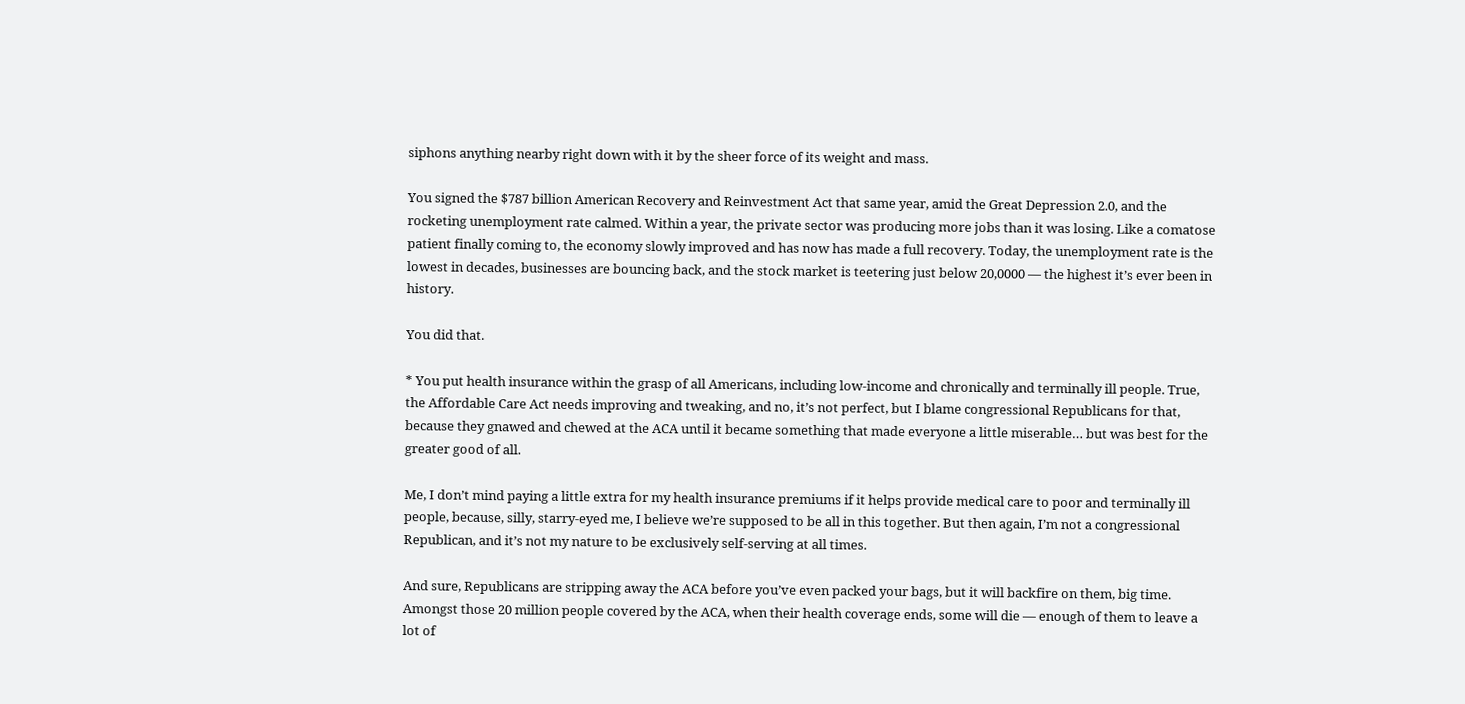siphons anything nearby right down with it by the sheer force of its weight and mass.

You signed the $787 billion American Recovery and Reinvestment Act that same year, amid the Great Depression 2.0, and the rocketing unemployment rate calmed. Within a year, the private sector was producing more jobs than it was losing. Like a comatose patient finally coming to, the economy slowly improved and has now has made a full recovery. Today, the unemployment rate is the lowest in decades, businesses are bouncing back, and the stock market is teetering just below 20,0000 — the highest it’s ever been in history.

You did that.

* You put health insurance within the grasp of all Americans, including low-income and chronically and terminally ill people. True, the Affordable Care Act needs improving and tweaking, and no, it’s not perfect, but I blame congressional Republicans for that, because they gnawed and chewed at the ACA until it became something that made everyone a little miserable… but was best for the greater good of all.

Me, I don’t mind paying a little extra for my health insurance premiums if it helps provide medical care to poor and terminally ill people, because, silly, starry-eyed me, I believe we’re supposed to be all in this together. But then again, I’m not a congressional Republican, and it’s not my nature to be exclusively self-serving at all times.

And sure, Republicans are stripping away the ACA before you’ve even packed your bags, but it will backfire on them, big time. Amongst those 20 million people covered by the ACA, when their health coverage ends, some will die — enough of them to leave a lot of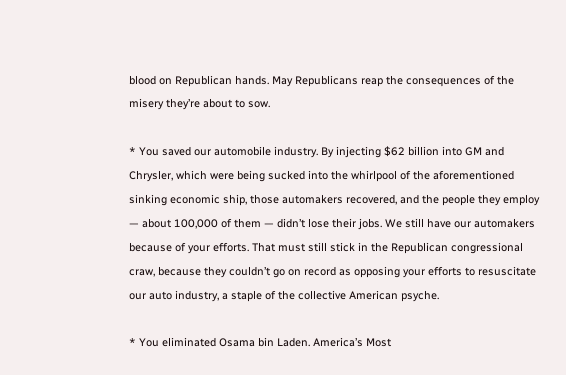blood on Republican hands. May Republicans reap the consequences of the misery they’re about to sow.

* You saved our automobile industry. By injecting $62 billion into GM and Chrysler, which were being sucked into the whirlpool of the aforementioned sinking economic ship, those automakers recovered, and the people they employ — about 100,000 of them — didn’t lose their jobs. We still have our automakers because of your efforts. That must still stick in the Republican congressional craw, because they couldn’t go on record as opposing your efforts to resuscitate our auto industry, a staple of the collective American psyche.

* You eliminated Osama bin Laden. America’s Most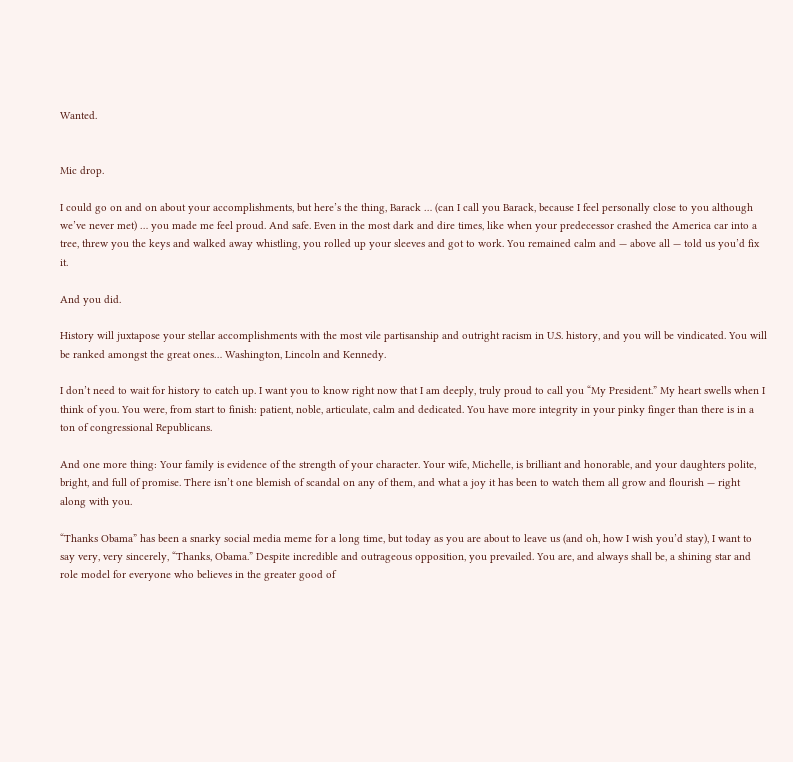Wanted.


Mic drop.

I could go on and on about your accomplishments, but here’s the thing, Barack … (can I call you Barack, because I feel personally close to you although we’ve never met) … you made me feel proud. And safe. Even in the most dark and dire times, like when your predecessor crashed the America car into a tree, threw you the keys and walked away whistling, you rolled up your sleeves and got to work. You remained calm and — above all — told us you’d fix it.

And you did.

History will juxtapose your stellar accomplishments with the most vile partisanship and outright racism in U.S. history, and you will be vindicated. You will be ranked amongst the great ones… Washington, Lincoln and Kennedy.

I don’t need to wait for history to catch up. I want you to know right now that I am deeply, truly proud to call you “My President.” My heart swells when I think of you. You were, from start to finish: patient, noble, articulate, calm and dedicated. You have more integrity in your pinky finger than there is in a ton of congressional Republicans.

And one more thing: Your family is evidence of the strength of your character. Your wife, Michelle, is brilliant and honorable, and your daughters polite, bright, and full of promise. There isn’t one blemish of scandal on any of them, and what a joy it has been to watch them all grow and flourish — right along with you.

“Thanks Obama” has been a snarky social media meme for a long time, but today as you are about to leave us (and oh, how I wish you’d stay), I want to say very, very sincerely, “Thanks, Obama.” Despite incredible and outrageous opposition, you prevailed. You are, and always shall be, a shining star and role model for everyone who believes in the greater good of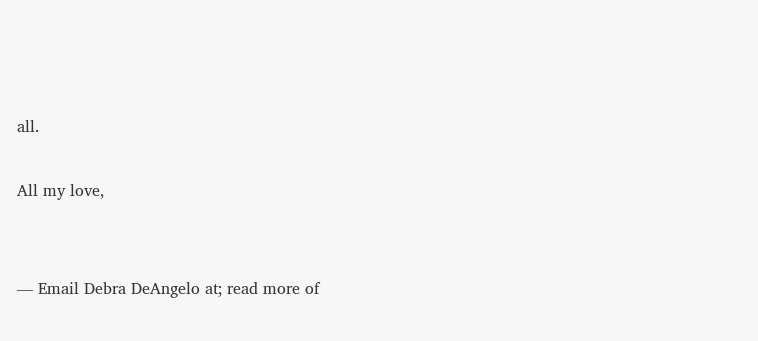all.

All my love,


— Email Debra DeAngelo at; read more of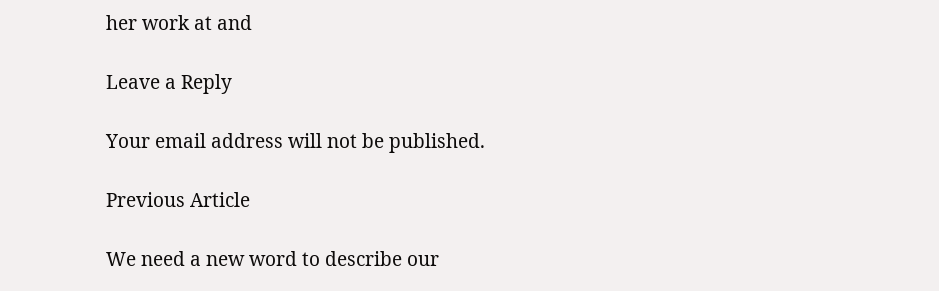her work at and

Leave a Reply

Your email address will not be published.

Previous Article

We need a new word to describe our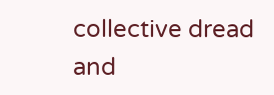collective dread and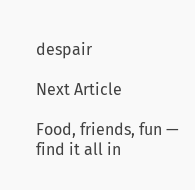despair

Next Article

Food, friends, fun — find it all in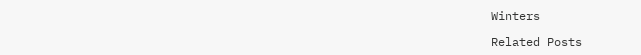Winters

Related Posts